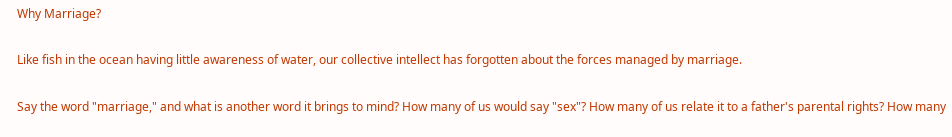Why Marriage?

Like fish in the ocean having little awareness of water, our collective intellect has forgotten about the forces managed by marriage.

Say the word "marriage," and what is another word it brings to mind? How many of us would say "sex"? How many of us relate it to a father's parental rights? How many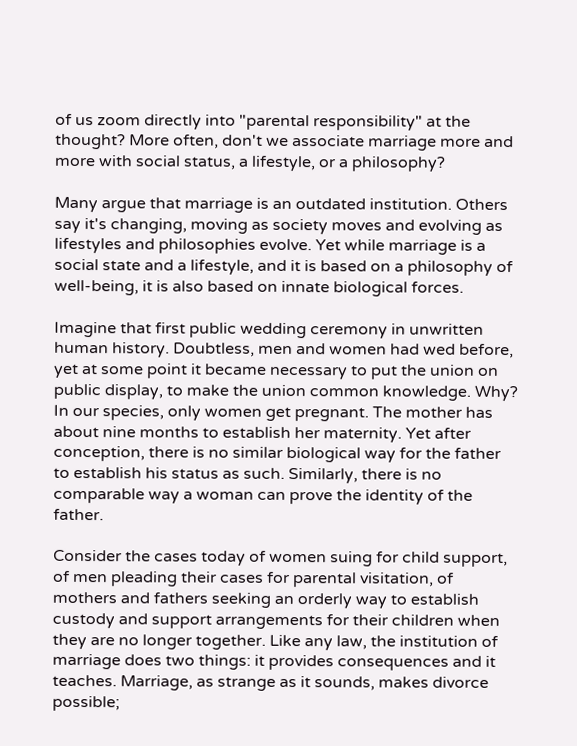of us zoom directly into "parental responsibility" at the thought? More often, don't we associate marriage more and more with social status, a lifestyle, or a philosophy?

Many argue that marriage is an outdated institution. Others say it's changing, moving as society moves and evolving as lifestyles and philosophies evolve. Yet while marriage is a social state and a lifestyle, and it is based on a philosophy of well-being, it is also based on innate biological forces.

Imagine that first public wedding ceremony in unwritten human history. Doubtless, men and women had wed before, yet at some point it became necessary to put the union on public display, to make the union common knowledge. Why? In our species, only women get pregnant. The mother has about nine months to establish her maternity. Yet after conception, there is no similar biological way for the father to establish his status as such. Similarly, there is no comparable way a woman can prove the identity of the father.

Consider the cases today of women suing for child support, of men pleading their cases for parental visitation, of mothers and fathers seeking an orderly way to establish custody and support arrangements for their children when they are no longer together. Like any law, the institution of marriage does two things: it provides consequences and it teaches. Marriage, as strange as it sounds, makes divorce possible;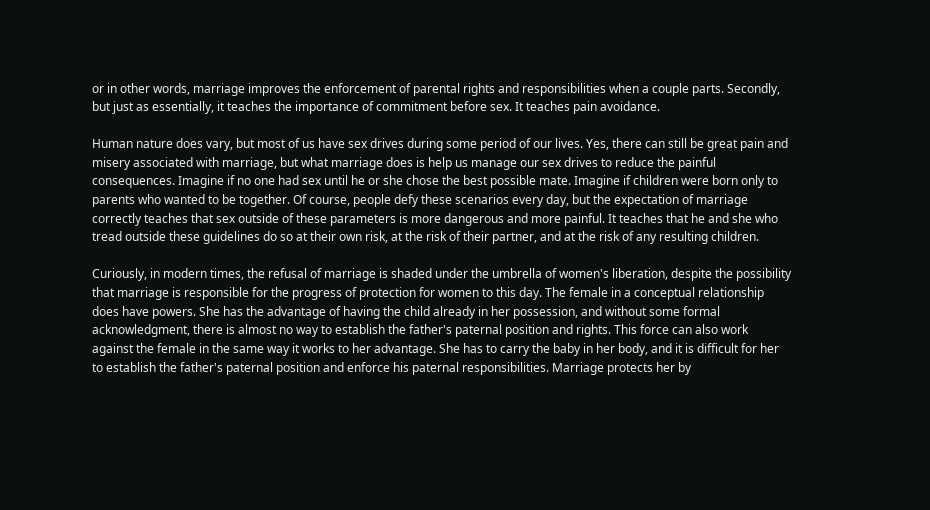or in other words, marriage improves the enforcement of parental rights and responsibilities when a couple parts. Secondly, but just as essentially, it teaches the importance of commitment before sex. It teaches pain avoidance.

Human nature does vary, but most of us have sex drives during some period of our lives. Yes, there can still be great pain and misery associated with marriage, but what marriage does is help us manage our sex drives to reduce the painful consequences. Imagine if no one had sex until he or she chose the best possible mate. Imagine if children were born only to parents who wanted to be together. Of course, people defy these scenarios every day, but the expectation of marriage correctly teaches that sex outside of these parameters is more dangerous and more painful. It teaches that he and she who tread outside these guidelines do so at their own risk, at the risk of their partner, and at the risk of any resulting children.

Curiously, in modern times, the refusal of marriage is shaded under the umbrella of women's liberation, despite the possibility that marriage is responsible for the progress of protection for women to this day. The female in a conceptual relationship does have powers. She has the advantage of having the child already in her possession, and without some formal acknowledgment, there is almost no way to establish the father's paternal position and rights. This force can also work against the female in the same way it works to her advantage. She has to carry the baby in her body, and it is difficult for her to establish the father's paternal position and enforce his paternal responsibilities. Marriage protects her by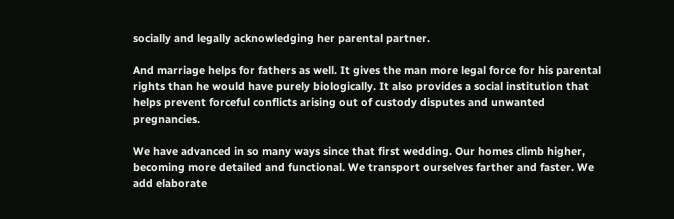socially and legally acknowledging her parental partner.

And marriage helps for fathers as well. It gives the man more legal force for his parental rights than he would have purely biologically. It also provides a social institution that helps prevent forceful conflicts arising out of custody disputes and unwanted pregnancies.

We have advanced in so many ways since that first wedding. Our homes climb higher, becoming more detailed and functional. We transport ourselves farther and faster. We add elaborate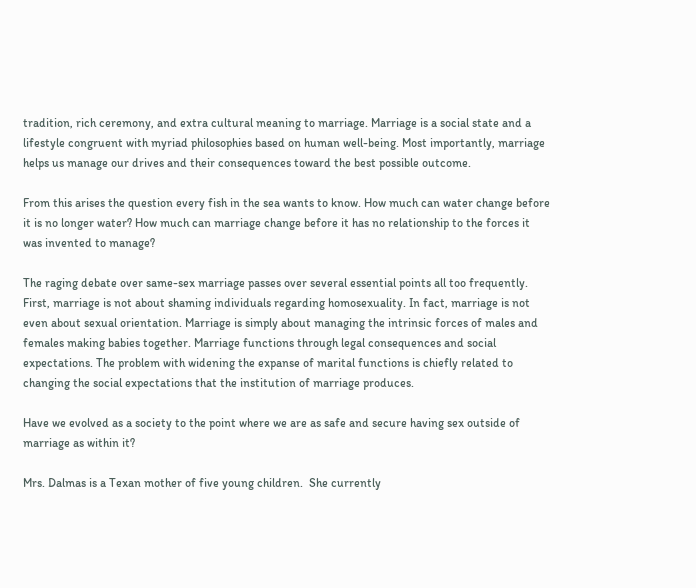tradition, rich ceremony, and extra cultural meaning to marriage. Marriage is a social state and a lifestyle congruent with myriad philosophies based on human well-being. Most importantly, marriage helps us manage our drives and their consequences toward the best possible outcome.

From this arises the question every fish in the sea wants to know. How much can water change before it is no longer water? How much can marriage change before it has no relationship to the forces it was invented to manage?

The raging debate over same-sex marriage passes over several essential points all too frequently. First, marriage is not about shaming individuals regarding homosexuality. In fact, marriage is not even about sexual orientation. Marriage is simply about managing the intrinsic forces of males and females making babies together. Marriage functions through legal consequences and social expectations. The problem with widening the expanse of marital functions is chiefly related to changing the social expectations that the institution of marriage produces.

Have we evolved as a society to the point where we are as safe and secure having sex outside of marriage as within it?

Mrs. Dalmas is a Texan mother of five young children.  She currently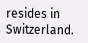resides in Switzerland.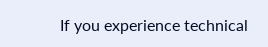If you experience technical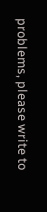problems, please write to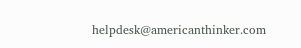helpdesk@americanthinker.com